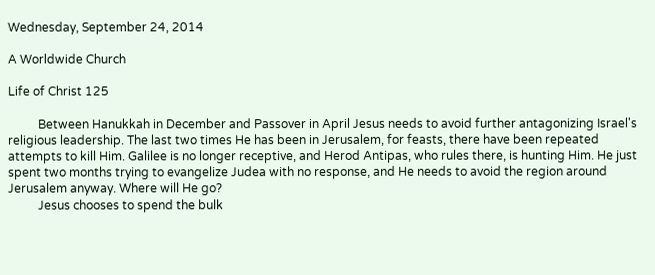Wednesday, September 24, 2014

A Worldwide Church

Life of Christ 125

          Between Hanukkah in December and Passover in April Jesus needs to avoid further antagonizing Israel's religious leadership. The last two times He has been in Jerusalem, for feasts, there have been repeated attempts to kill Him. Galilee is no longer receptive, and Herod Antipas, who rules there, is hunting Him. He just spent two months trying to evangelize Judea with no response, and He needs to avoid the region around Jerusalem anyway. Where will He go?
          Jesus chooses to spend the bulk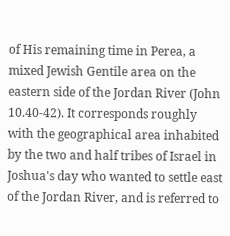of His remaining time in Perea, a mixed Jewish Gentile area on the eastern side of the Jordan River (John 10.40-42). It corresponds roughly with the geographical area inhabited by the two and half tribes of Israel in Joshua's day who wanted to settle east of the Jordan River, and is referred to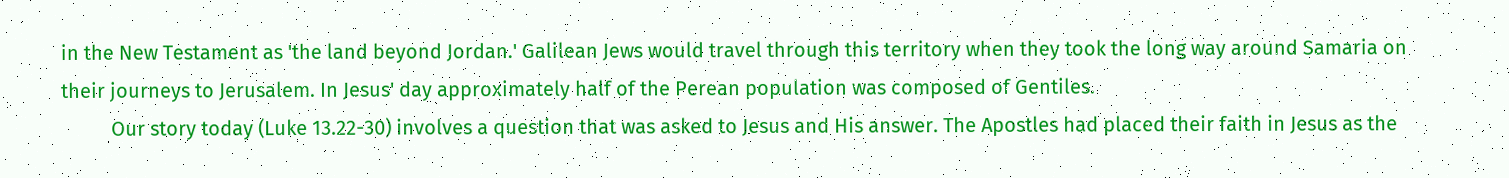in the New Testament as 'the land beyond Jordan.' Galilean Jews would travel through this territory when they took the long way around Samaria on their journeys to Jerusalem. In Jesus' day approximately half of the Perean population was composed of Gentiles.
          Our story today (Luke 13.22-30) involves a question that was asked to Jesus and His answer. The Apostles had placed their faith in Jesus as the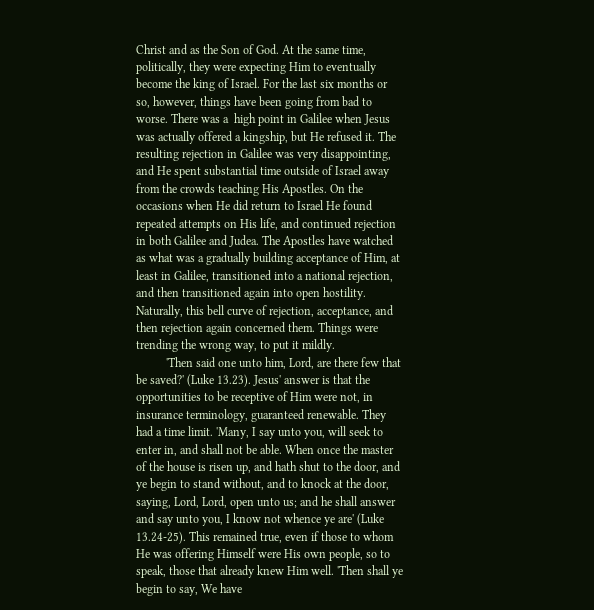Christ and as the Son of God. At the same time, politically, they were expecting Him to eventually become the king of Israel. For the last six months or so, however, things have been going from bad to worse. There was a  high point in Galilee when Jesus was actually offered a kingship, but He refused it. The resulting rejection in Galilee was very disappointing, and He spent substantial time outside of Israel away from the crowds teaching His Apostles. On the occasions when He did return to Israel He found repeated attempts on His life, and continued rejection in both Galilee and Judea. The Apostles have watched as what was a gradually building acceptance of Him, at least in Galilee, transitioned into a national rejection, and then transitioned again into open hostility. Naturally, this bell curve of rejection, acceptance, and then rejection again concerned them. Things were trending the wrong way, to put it mildly.
          'Then said one unto him, Lord, are there few that be saved?' (Luke 13.23). Jesus' answer is that the opportunities to be receptive of Him were not, in insurance terminology, guaranteed renewable. They had a time limit. 'Many, I say unto you, will seek to enter in, and shall not be able. When once the master of the house is risen up, and hath shut to the door, and ye begin to stand without, and to knock at the door, saying, Lord, Lord, open unto us; and he shall answer and say unto you, I know not whence ye are' (Luke 13.24-25). This remained true, even if those to whom He was offering Himself were His own people, so to speak, those that already knew Him well. 'Then shall ye begin to say, We have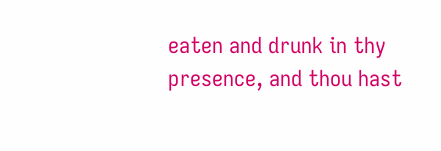eaten and drunk in thy presence, and thou hast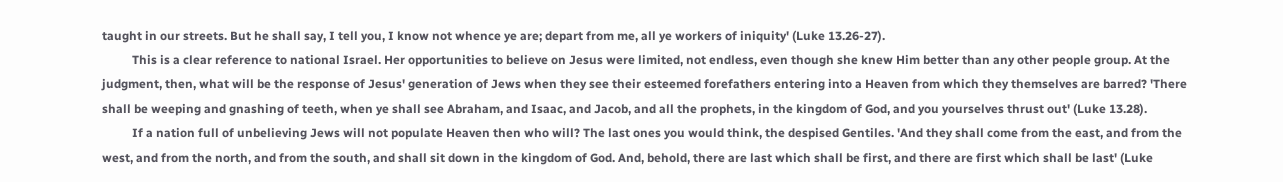taught in our streets. But he shall say, I tell you, I know not whence ye are; depart from me, all ye workers of iniquity' (Luke 13.26-27).
          This is a clear reference to national Israel. Her opportunities to believe on Jesus were limited, not endless, even though she knew Him better than any other people group. At the judgment, then, what will be the response of Jesus' generation of Jews when they see their esteemed forefathers entering into a Heaven from which they themselves are barred? 'There shall be weeping and gnashing of teeth, when ye shall see Abraham, and Isaac, and Jacob, and all the prophets, in the kingdom of God, and you yourselves thrust out' (Luke 13.28).
          If a nation full of unbelieving Jews will not populate Heaven then who will? The last ones you would think, the despised Gentiles. 'And they shall come from the east, and from the west, and from the north, and from the south, and shall sit down in the kingdom of God. And, behold, there are last which shall be first, and there are first which shall be last' (Luke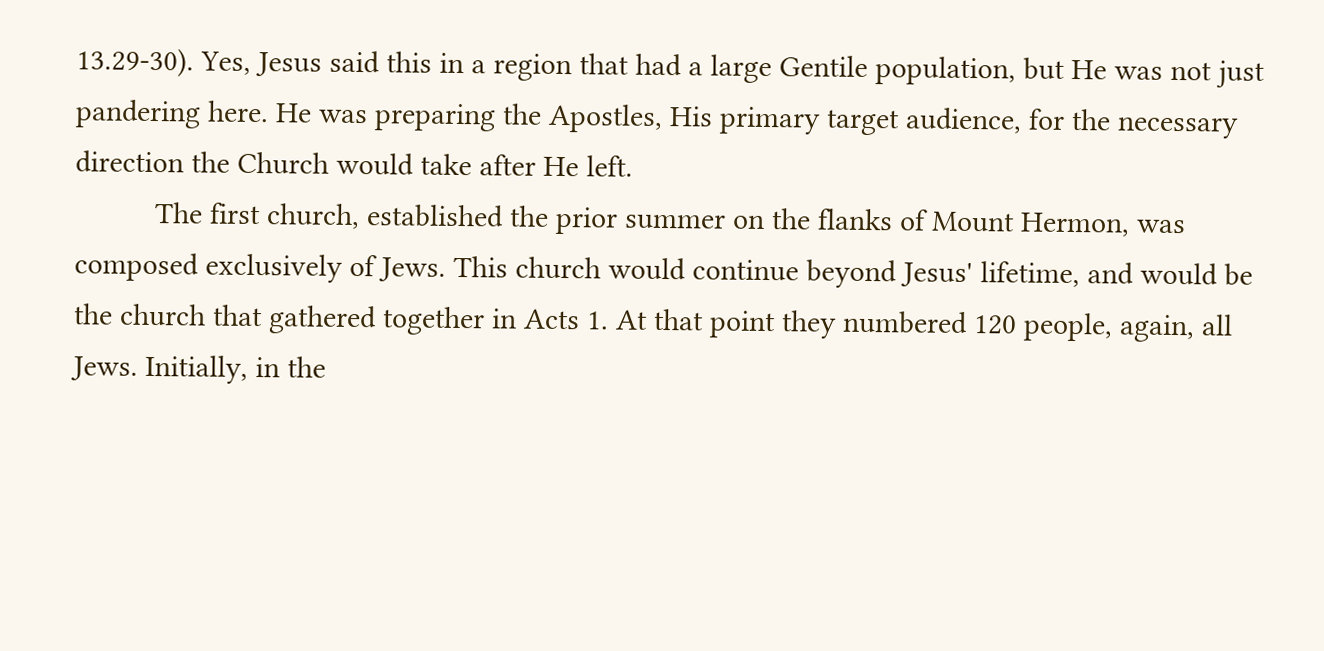13.29-30). Yes, Jesus said this in a region that had a large Gentile population, but He was not just pandering here. He was preparing the Apostles, His primary target audience, for the necessary direction the Church would take after He left.
          The first church, established the prior summer on the flanks of Mount Hermon, was composed exclusively of Jews. This church would continue beyond Jesus' lifetime, and would be the church that gathered together in Acts 1. At that point they numbered 120 people, again, all Jews. Initially, in the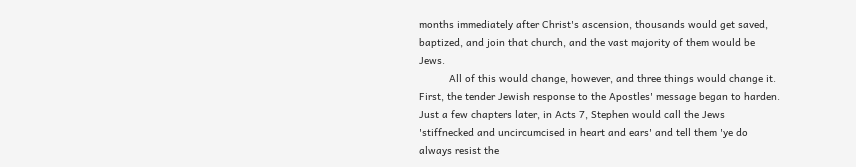months immediately after Christ's ascension, thousands would get saved, baptized, and join that church, and the vast majority of them would be Jews.
          All of this would change, however, and three things would change it. First, the tender Jewish response to the Apostles' message began to harden. Just a few chapters later, in Acts 7, Stephen would call the Jews 'stiffnecked and uncircumcised in heart and ears' and tell them 'ye do always resist the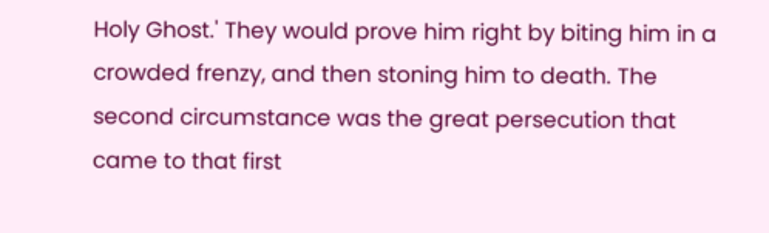Holy Ghost.' They would prove him right by biting him in a crowded frenzy, and then stoning him to death. The second circumstance was the great persecution that came to that first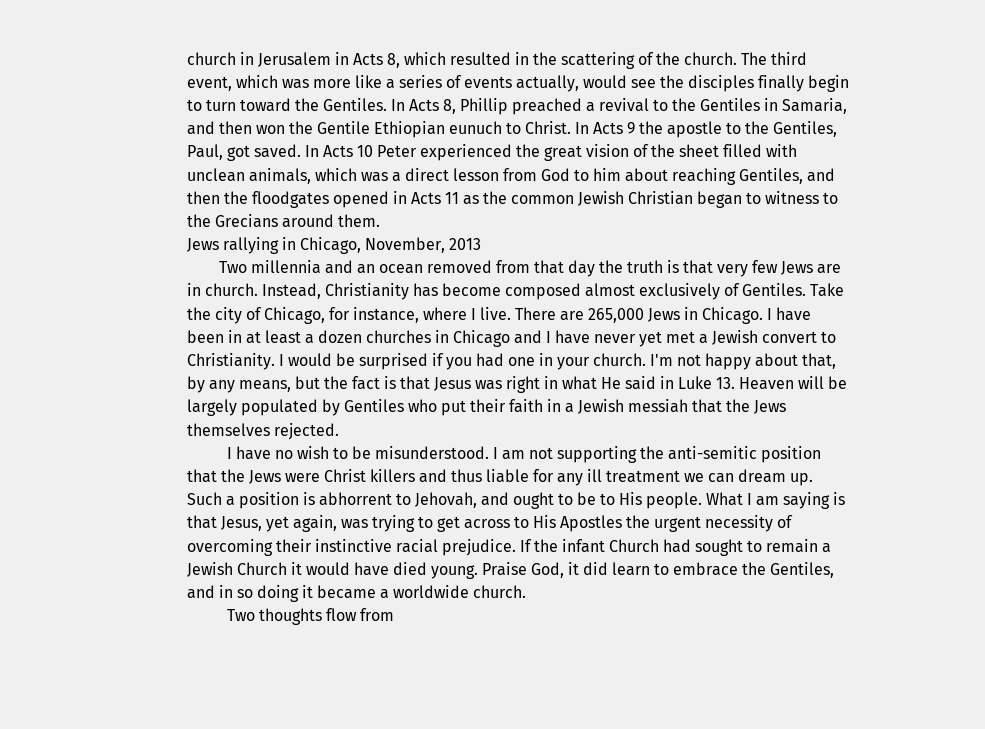church in Jerusalem in Acts 8, which resulted in the scattering of the church. The third event, which was more like a series of events actually, would see the disciples finally begin to turn toward the Gentiles. In Acts 8, Phillip preached a revival to the Gentiles in Samaria, and then won the Gentile Ethiopian eunuch to Christ. In Acts 9 the apostle to the Gentiles, Paul, got saved. In Acts 10 Peter experienced the great vision of the sheet filled with unclean animals, which was a direct lesson from God to him about reaching Gentiles, and then the floodgates opened in Acts 11 as the common Jewish Christian began to witness to the Grecians around them.
Jews rallying in Chicago, November, 2013
        Two millennia and an ocean removed from that day the truth is that very few Jews are in church. Instead, Christianity has become composed almost exclusively of Gentiles. Take the city of Chicago, for instance, where I live. There are 265,000 Jews in Chicago. I have been in at least a dozen churches in Chicago and I have never yet met a Jewish convert to Christianity. I would be surprised if you had one in your church. I'm not happy about that, by any means, but the fact is that Jesus was right in what He said in Luke 13. Heaven will be largely populated by Gentiles who put their faith in a Jewish messiah that the Jews themselves rejected.
          I have no wish to be misunderstood. I am not supporting the anti-semitic position that the Jews were Christ killers and thus liable for any ill treatment we can dream up. Such a position is abhorrent to Jehovah, and ought to be to His people. What I am saying is that Jesus, yet again, was trying to get across to His Apostles the urgent necessity of overcoming their instinctive racial prejudice. If the infant Church had sought to remain a Jewish Church it would have died young. Praise God, it did learn to embrace the Gentiles, and in so doing it became a worldwide church.
          Two thoughts flow from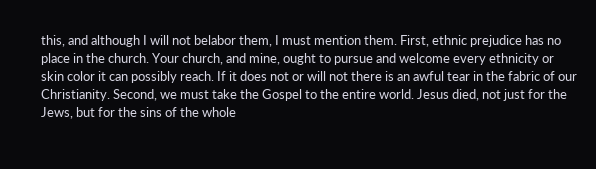this, and although I will not belabor them, I must mention them. First, ethnic prejudice has no place in the church. Your church, and mine, ought to pursue and welcome every ethnicity or skin color it can possibly reach. If it does not or will not there is an awful tear in the fabric of our Christianity. Second, we must take the Gospel to the entire world. Jesus died, not just for the Jews, but for the sins of the whole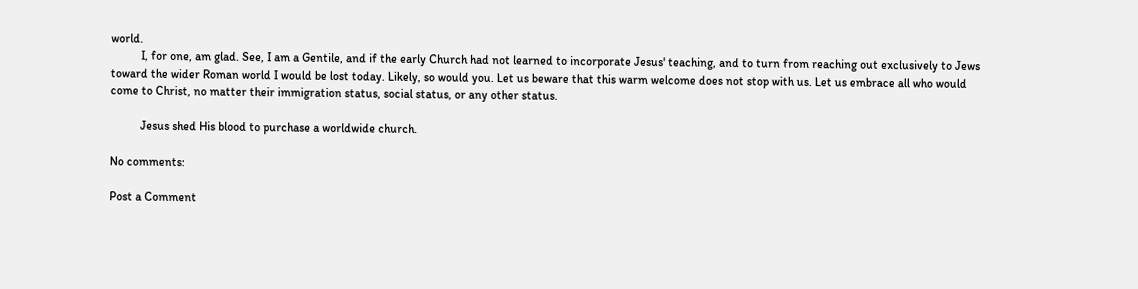world.
          I, for one, am glad. See, I am a Gentile, and if the early Church had not learned to incorporate Jesus' teaching, and to turn from reaching out exclusively to Jews toward the wider Roman world I would be lost today. Likely, so would you. Let us beware that this warm welcome does not stop with us. Let us embrace all who would come to Christ, no matter their immigration status, social status, or any other status.

          Jesus shed His blood to purchase a worldwide church.

No comments:

Post a Comment